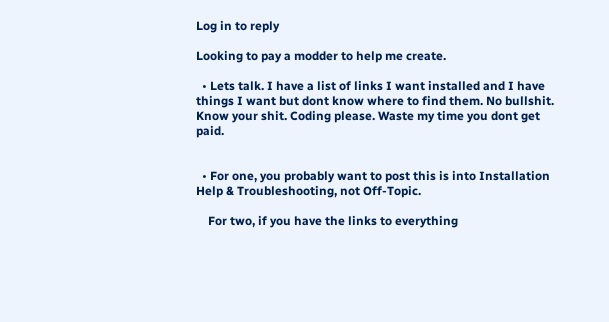Log in to reply

Looking to pay a modder to help me create.

  • Lets talk. I have a list of links I want installed and I have things I want but dont know where to find them. No bullshit. Know your shit. Coding please. Waste my time you dont get paid.


  • For one, you probably want to post this is into Installation Help & Troubleshooting, not Off-Topic.

    For two, if you have the links to everything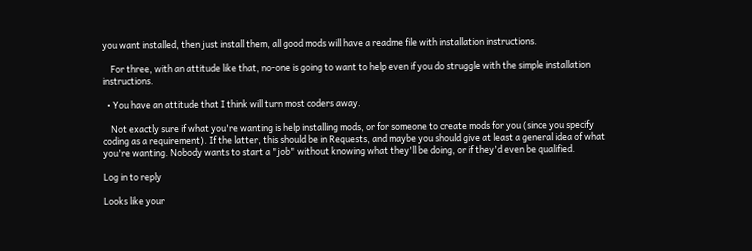you want installed, then just install them, all good mods will have a readme file with installation instructions.

    For three, with an attitude like that, no-one is going to want to help even if you do struggle with the simple installation instructions.

  • You have an attitude that I think will turn most coders away.

    Not exactly sure if what you're wanting is help installing mods, or for someone to create mods for you (since you specify coding as a requirement). If the latter, this should be in Requests, and maybe you should give at least a general idea of what you're wanting. Nobody wants to start a "job" without knowing what they'll be doing, or if they'd even be qualified.

Log in to reply

Looks like your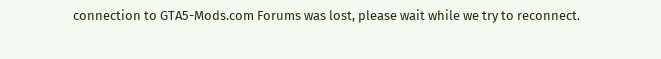connection to GTA5-Mods.com Forums was lost, please wait while we try to reconnect.